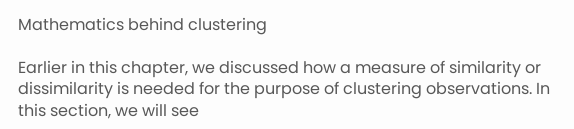Mathematics behind clustering

Earlier in this chapter, we discussed how a measure of similarity or dissimilarity is needed for the purpose of clustering observations. In this section, we will see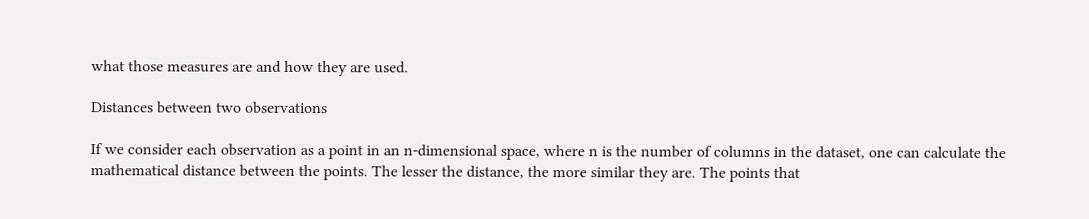what those measures are and how they are used.

Distances between two observations

If we consider each observation as a point in an n-dimensional space, where n is the number of columns in the dataset, one can calculate the mathematical distance between the points. The lesser the distance, the more similar they are. The points that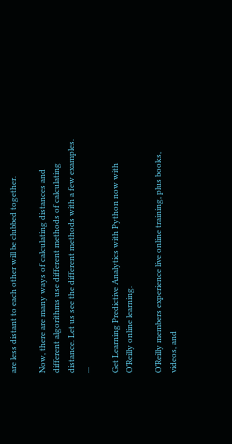are less distant to each other will be clubbed together.

Now, there are many ways of calculating distances and different algorithms use different methods of calculating distance. Let us see the different methods with a few examples. ...

Get Learning Predictive Analytics with Python now with O’Reilly online learning.

O’Reilly members experience live online training, plus books, videos, and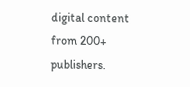digital content from 200+ publishers.